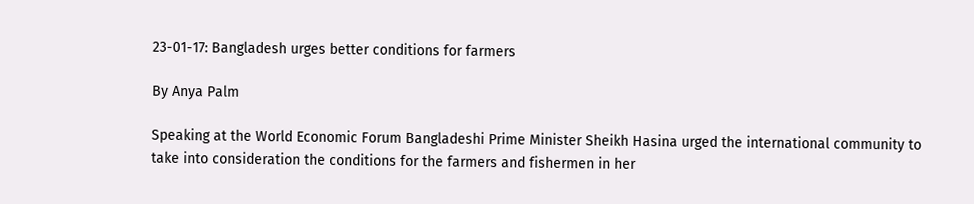23-01-17: Bangladesh urges better conditions for farmers

By Anya Palm

Speaking at the World Economic Forum Bangladeshi Prime Minister Sheikh Hasina urged the international community to take into consideration the conditions for the farmers and fishermen in her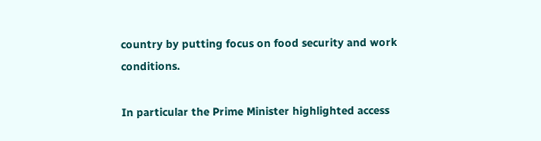country by putting focus on food security and work conditions.

In particular the Prime Minister highlighted access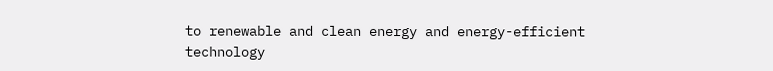to renewable and clean energy and energy-efficient technology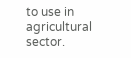to use in agricultural sector.